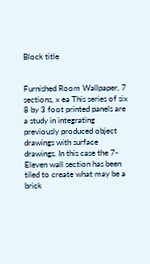Block title


Furnished Room Wallpaper, 7 sections, x ea This series of six 8 by 3 foot printed panels are a study in integrating previously produced object drawings with surface drawings. In this case the 7-Eleven wall section has been tiled to create what may be a brick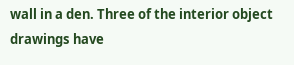wall in a den. Three of the interior object drawings have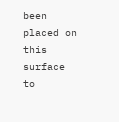been placed on this surface to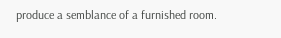produce a semblance of a furnished room.